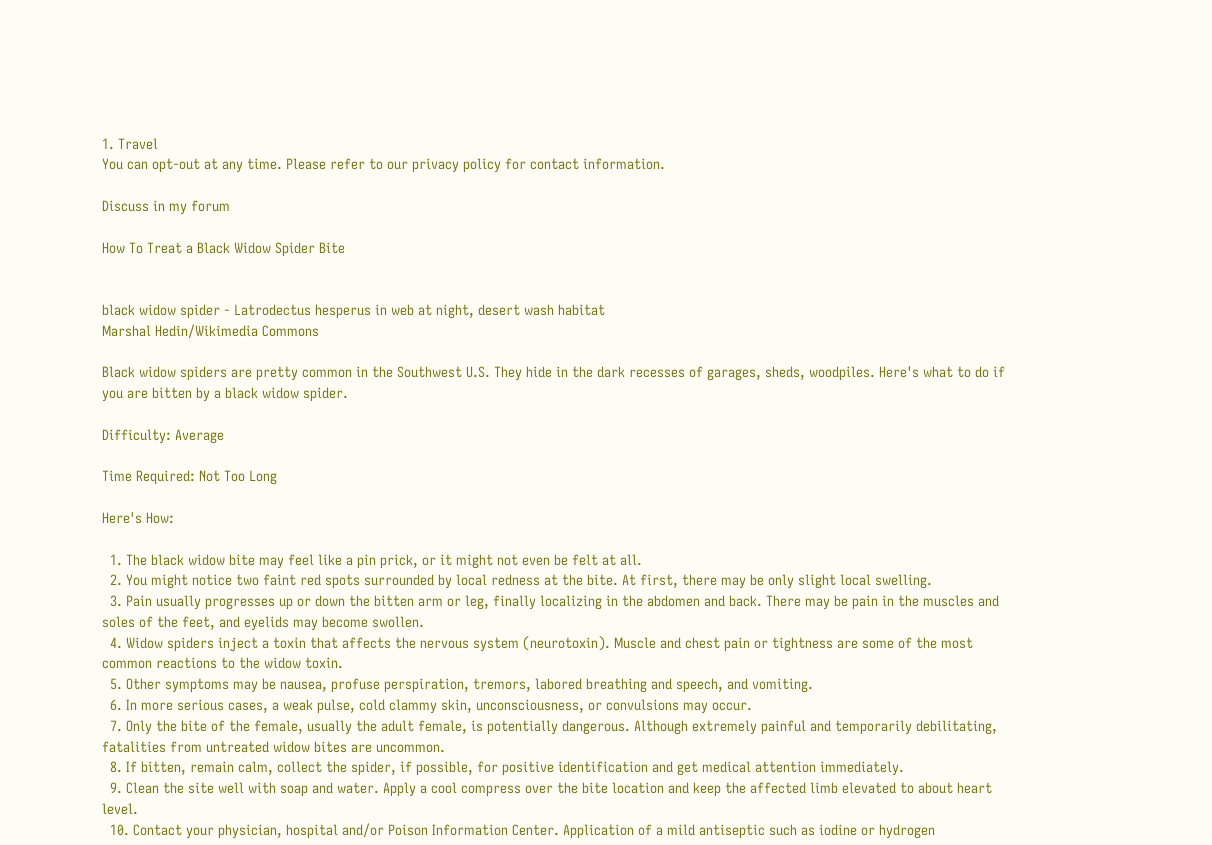1. Travel
You can opt-out at any time. Please refer to our privacy policy for contact information.

Discuss in my forum

How To Treat a Black Widow Spider Bite


black widow spider - Latrodectus hesperus in web at night, desert wash habitat
Marshal Hedin/Wikimedia Commons

Black widow spiders are pretty common in the Southwest U.S. They hide in the dark recesses of garages, sheds, woodpiles. Here's what to do if you are bitten by a black widow spider.

Difficulty: Average

Time Required: Not Too Long

Here's How:

  1. The black widow bite may feel like a pin prick, or it might not even be felt at all.
  2. You might notice two faint red spots surrounded by local redness at the bite. At first, there may be only slight local swelling.
  3. Pain usually progresses up or down the bitten arm or leg, finally localizing in the abdomen and back. There may be pain in the muscles and soles of the feet, and eyelids may become swollen.
  4. Widow spiders inject a toxin that affects the nervous system (neurotoxin). Muscle and chest pain or tightness are some of the most common reactions to the widow toxin.
  5. Other symptoms may be nausea, profuse perspiration, tremors, labored breathing and speech, and vomiting.
  6. In more serious cases, a weak pulse, cold clammy skin, unconsciousness, or convulsions may occur.
  7. Only the bite of the female, usually the adult female, is potentially dangerous. Although extremely painful and temporarily debilitating, fatalities from untreated widow bites are uncommon.
  8. If bitten, remain calm, collect the spider, if possible, for positive identification and get medical attention immediately.
  9. Clean the site well with soap and water. Apply a cool compress over the bite location and keep the affected limb elevated to about heart level.
  10. Contact your physician, hospital and/or Poison Information Center. Application of a mild antiseptic such as iodine or hydrogen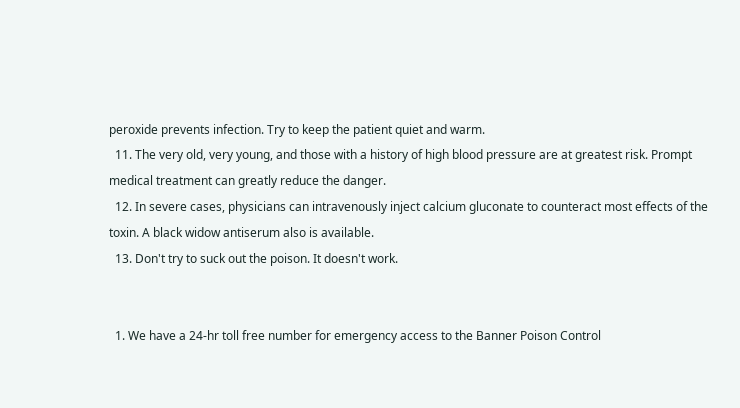peroxide prevents infection. Try to keep the patient quiet and warm.
  11. The very old, very young, and those with a history of high blood pressure are at greatest risk. Prompt medical treatment can greatly reduce the danger.
  12. In severe cases, physicians can intravenously inject calcium gluconate to counteract most effects of the toxin. A black widow antiserum also is available.
  13. Don't try to suck out the poison. It doesn't work.


  1. We have a 24-hr toll free number for emergency access to the Banner Poison Control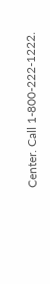Center. Call 1-800-222-1222.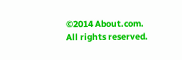©2014 About.com. All rights reserved.